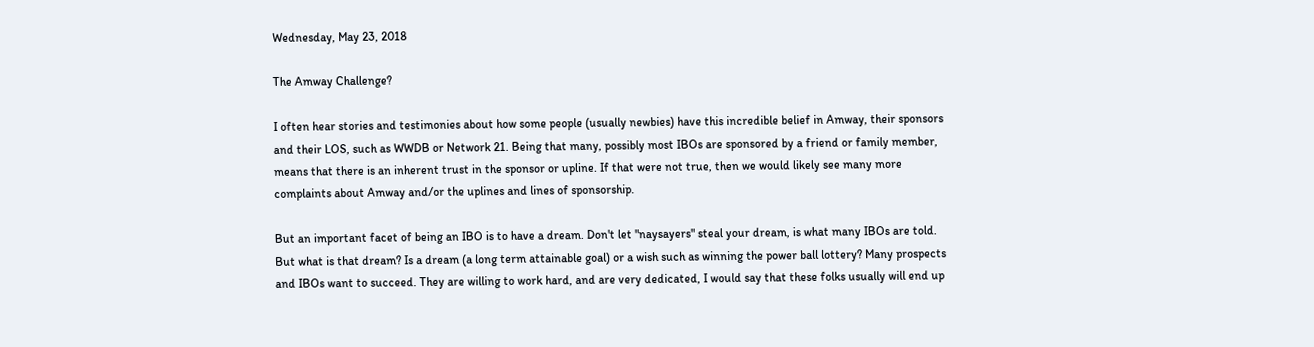Wednesday, May 23, 2018

The Amway Challenge?

I often hear stories and testimonies about how some people (usually newbies) have this incredible belief in Amway, their sponsors and their LOS, such as WWDB or Network 21. Being that many, possibly most IBOs are sponsored by a friend or family member, means that there is an inherent trust in the sponsor or upline. If that were not true, then we would likely see many more complaints about Amway and/or the uplines and lines of sponsorship.

But an important facet of being an IBO is to have a dream. Don't let "naysayers" steal your dream, is what many IBOs are told. But what is that dream? Is a dream (a long term attainable goal) or a wish such as winning the power ball lottery? Many prospects and IBOs want to succeed. They are willing to work hard, and are very dedicated, I would say that these folks usually will end up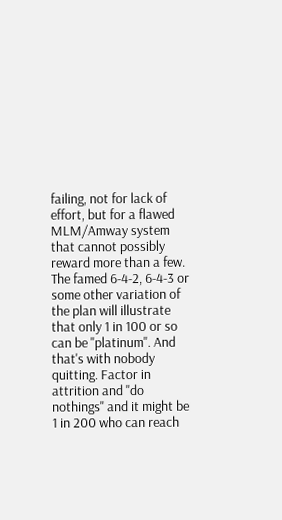failing, not for lack of effort, but for a flawed MLM/Amway system that cannot possibly reward more than a few. The famed 6-4-2, 6-4-3 or some other variation of the plan will illustrate that only 1 in 100 or so can be "platinum". And that's with nobody quitting. Factor in attrition and "do nothings" and it might be 1 in 200 who can reach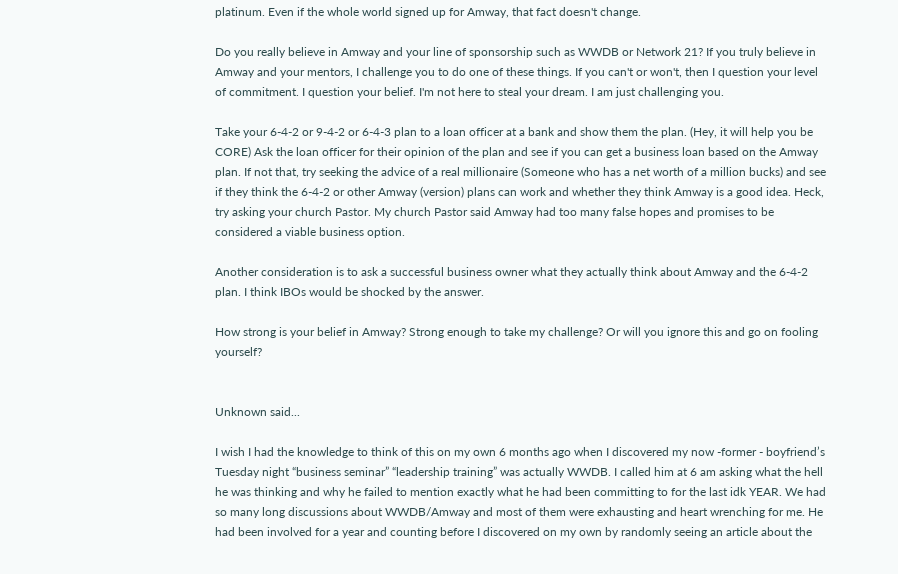platinum. Even if the whole world signed up for Amway, that fact doesn't change.

Do you really believe in Amway and your line of sponsorship such as WWDB or Network 21? If you truly believe in Amway and your mentors, I challenge you to do one of these things. If you can't or won't, then I question your level of commitment. I question your belief. I'm not here to steal your dream. I am just challenging you.

Take your 6-4-2 or 9-4-2 or 6-4-3 plan to a loan officer at a bank and show them the plan. (Hey, it will help you be CORE) Ask the loan officer for their opinion of the plan and see if you can get a business loan based on the Amway plan. If not that, try seeking the advice of a real millionaire (Someone who has a net worth of a million bucks) and see if they think the 6-4-2 or other Amway (version) plans can work and whether they think Amway is a good idea. Heck, try asking your church Pastor. My church Pastor said Amway had too many false hopes and promises to be considered a viable business option.

Another consideration is to ask a successful business owner what they actually think about Amway and the 6-4-2 plan. I think IBOs would be shocked by the answer.

How strong is your belief in Amway? Strong enough to take my challenge? Or will you ignore this and go on fooling yourself?


Unknown said...

I wish I had the knowledge to think of this on my own 6 months ago when I discovered my now -former - boyfriend’s Tuesday night “business seminar” “leadership training” was actually WWDB. I called him at 6 am asking what the hell he was thinking and why he failed to mention exactly what he had been committing to for the last idk YEAR. We had so many long discussions about WWDB/Amway and most of them were exhausting and heart wrenching for me. He had been involved for a year and counting before I discovered on my own by randomly seeing an article about the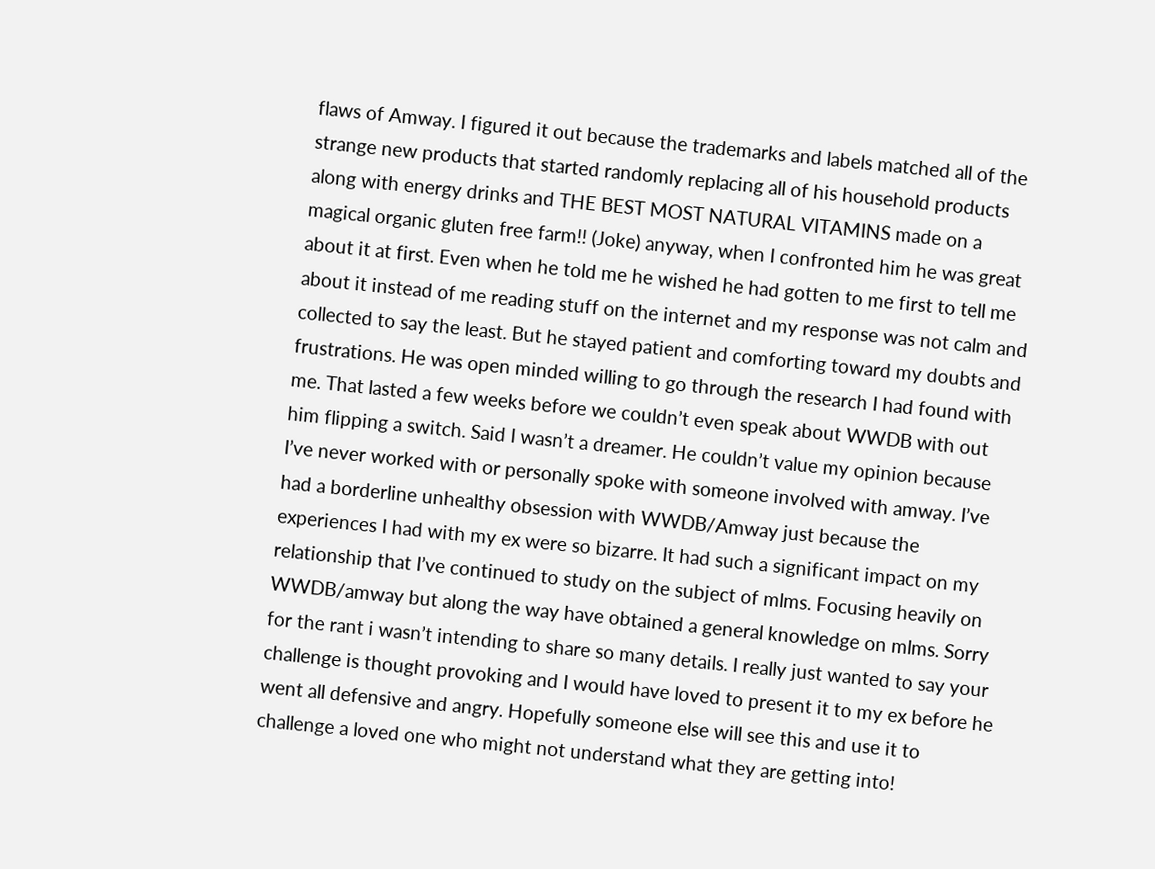flaws of Amway. I figured it out because the trademarks and labels matched all of the strange new products that started randomly replacing all of his household products along with energy drinks and THE BEST MOST NATURAL VITAMINS made on a magical organic gluten free farm!! (Joke) anyway, when I confronted him he was great about it at first. Even when he told me he wished he had gotten to me first to tell me about it instead of me reading stuff on the internet and my response was not calm and collected to say the least. But he stayed patient and comforting toward my doubts and frustrations. He was open minded willing to go through the research I had found with me. That lasted a few weeks before we couldn’t even speak about WWDB with out him flipping a switch. Said I wasn’t a dreamer. He couldn’t value my opinion because I’ve never worked with or personally spoke with someone involved with amway. I’ve had a borderline unhealthy obsession with WWDB/Amway just because the experiences I had with my ex were so bizarre. It had such a significant impact on my relationship that I’ve continued to study on the subject of mlms. Focusing heavily on WWDB/amway but along the way have obtained a general knowledge on mlms. Sorry for the rant i wasn’t intending to share so many details. I really just wanted to say your challenge is thought provoking and I would have loved to present it to my ex before he went all defensive and angry. Hopefully someone else will see this and use it to challenge a loved one who might not understand what they are getting into!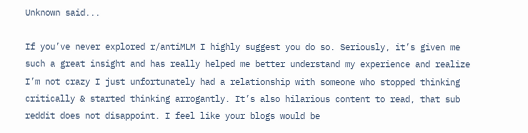Unknown said...

If you’ve never explored r/antiMLM I highly suggest you do so. Seriously, it’s given me such a great insight and has really helped me better understand my experience and realize I’m not crazy I just unfortunately had a relationship with someone who stopped thinking critically & started thinking arrogantly. It’s also hilarious content to read, that sub reddit does not disappoint. I feel like your blogs would be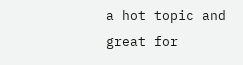a hot topic and great for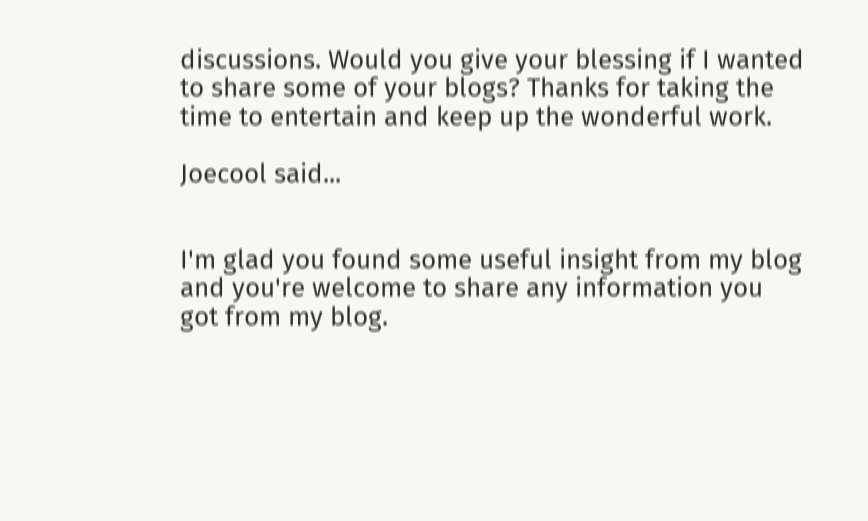discussions. Would you give your blessing if I wanted to share some of your blogs? Thanks for taking the time to entertain and keep up the wonderful work.

Joecool said...


I'm glad you found some useful insight from my blog and you're welcome to share any information you got from my blog.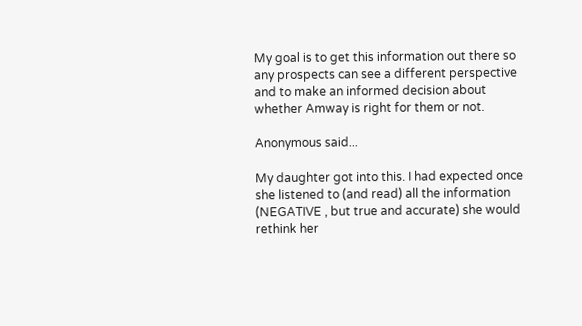My goal is to get this information out there so any prospects can see a different perspective and to make an informed decision about whether Amway is right for them or not.

Anonymous said...

My daughter got into this. I had expected once she listened to (and read) all the information (NEGATIVE , but true and accurate) she would rethink her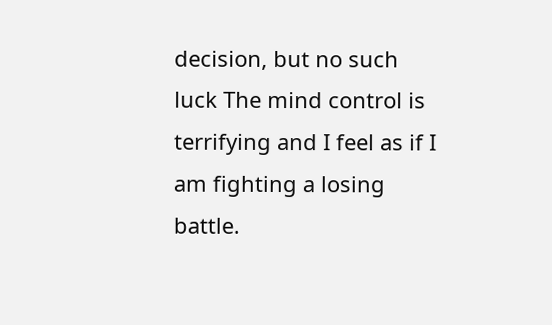decision, but no such luck The mind control is terrifying and I feel as if I am fighting a losing battle.